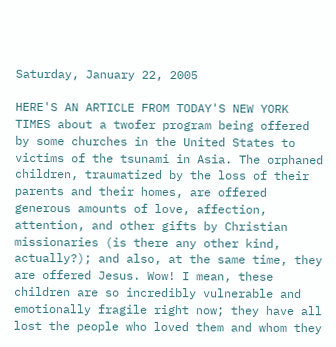Saturday, January 22, 2005

HERE'S AN ARTICLE FROM TODAY'S NEW YORK TIMES about a twofer program being offered by some churches in the United States to victims of the tsunami in Asia. The orphaned children, traumatized by the loss of their parents and their homes, are offered generous amounts of love, affection, attention, and other gifts by Christian missionaries (is there any other kind, actually?); and also, at the same time, they are offered Jesus. Wow! I mean, these children are so incredibly vulnerable and emotionally fragile right now; they have all lost the people who loved them and whom they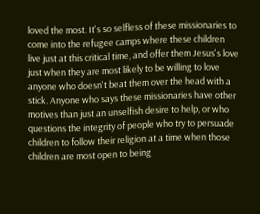loved the most. It's so selfless of these missionaries to come into the refugee camps where these children live just at this critical time, and offer them Jesus's love just when they are most likely to be willing to love anyone who doesn't beat them over the head with a stick. Anyone who says these missionaries have other motives than just an unselfish desire to help, or who questions the integrity of people who try to persuade children to follow their religion at a time when those children are most open to being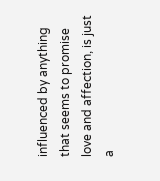influenced by anything that seems to promise love and affection, is just a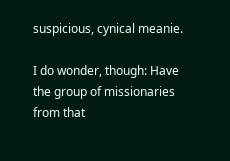suspicious, cynical meanie.

I do wonder, though: Have the group of missionaries from that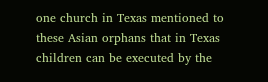one church in Texas mentioned to these Asian orphans that in Texas children can be executed by the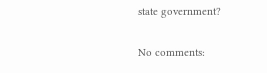state government?

No comments: